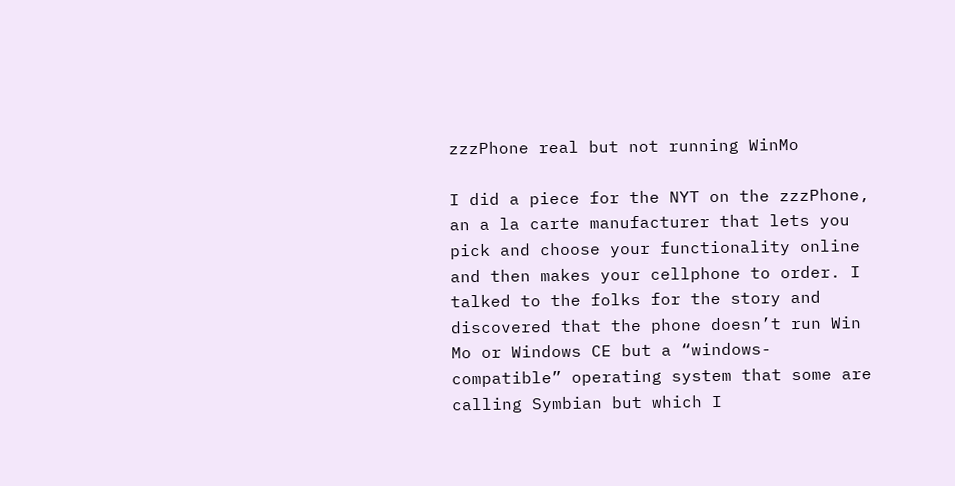zzzPhone real but not running WinMo

I did a piece for the NYT on the zzzPhone, an a la carte manufacturer that lets you pick and choose your functionality online and then makes your cellphone to order. I talked to the folks for the story and discovered that the phone doesn’t run Win Mo or Windows CE but a “windows-compatible” operating system that some are calling Symbian but which I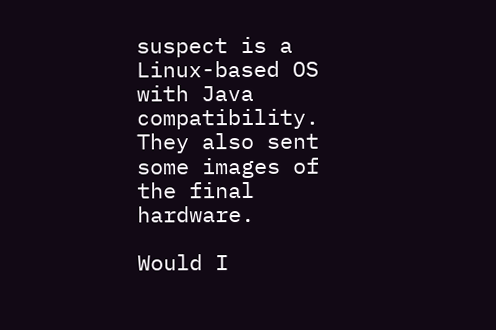suspect is a Linux-based OS with Java compatibility. They also sent some images of the final hardware.

Would I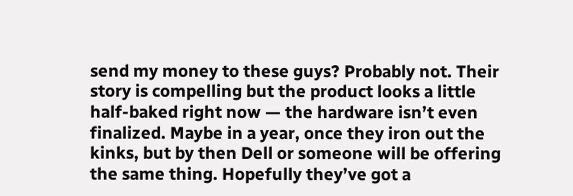send my money to these guys? Probably not. Their story is compelling but the product looks a little half-baked right now — the hardware isn’t even finalized. Maybe in a year, once they iron out the kinks, but by then Dell or someone will be offering the same thing. Hopefully they’ve got a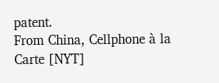patent.
From China, Cellphone à la Carte [NYT]